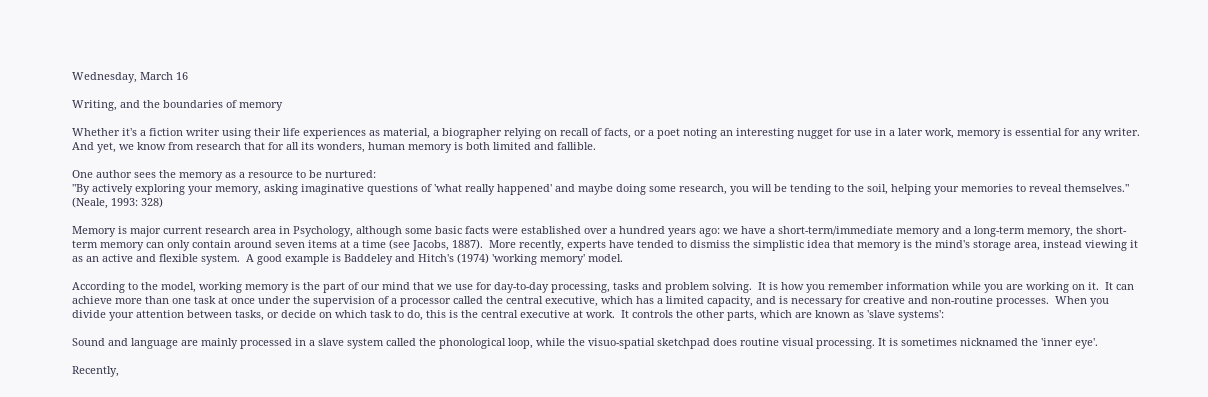Wednesday, March 16

Writing, and the boundaries of memory

Whether it's a fiction writer using their life experiences as material, a biographer relying on recall of facts, or a poet noting an interesting nugget for use in a later work, memory is essential for any writer.  And yet, we know from research that for all its wonders, human memory is both limited and fallible.

One author sees the memory as a resource to be nurtured:
"By actively exploring your memory, asking imaginative questions of 'what really happened' and maybe doing some research, you will be tending to the soil, helping your memories to reveal themselves."
(Neale, 1993: 328)

Memory is major current research area in Psychology, although some basic facts were established over a hundred years ago: we have a short-term/immediate memory and a long-term memory, the short-term memory can only contain around seven items at a time (see Jacobs, 1887).  More recently, experts have tended to dismiss the simplistic idea that memory is the mind's storage area, instead viewing it as an active and flexible system.  A good example is Baddeley and Hitch's (1974) 'working memory' model.

According to the model, working memory is the part of our mind that we use for day-to-day processing, tasks and problem solving.  It is how you remember information while you are working on it.  It can achieve more than one task at once under the supervision of a processor called the central executive, which has a limited capacity, and is necessary for creative and non-routine processes.  When you divide your attention between tasks, or decide on which task to do, this is the central executive at work.  It controls the other parts, which are known as 'slave systems':

Sound and language are mainly processed in a slave system called the phonological loop, while the visuo-spatial sketchpad does routine visual processing. It is sometimes nicknamed the 'inner eye'.

Recently,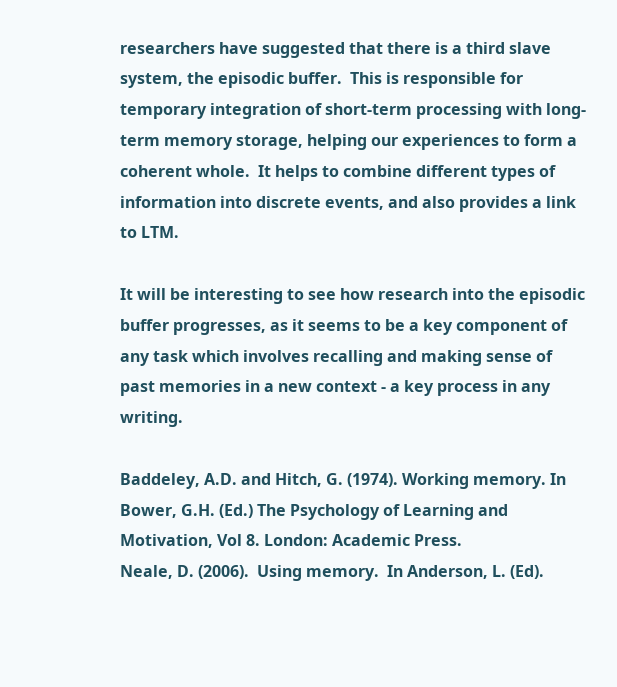researchers have suggested that there is a third slave system, the episodic buffer.  This is responsible for temporary integration of short-term processing with long-term memory storage, helping our experiences to form a coherent whole.  It helps to combine different types of information into discrete events, and also provides a link to LTM.

It will be interesting to see how research into the episodic buffer progresses, as it seems to be a key component of any task which involves recalling and making sense of past memories in a new context - a key process in any writing.

Baddeley, A.D. and Hitch, G. (1974). Working memory. In Bower, G.H. (Ed.) The Psychology of Learning and Motivation, Vol 8. London: Academic Press.
Neale, D. (2006).  Using memory.  In Anderson, L. (Ed).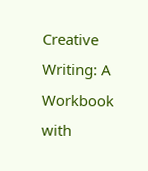Creative Writing: A Workbook with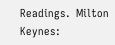Readings.  Milton Keynes: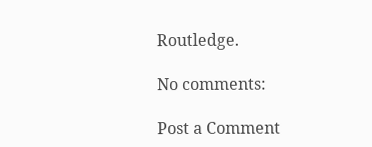Routledge.

No comments:

Post a Comment